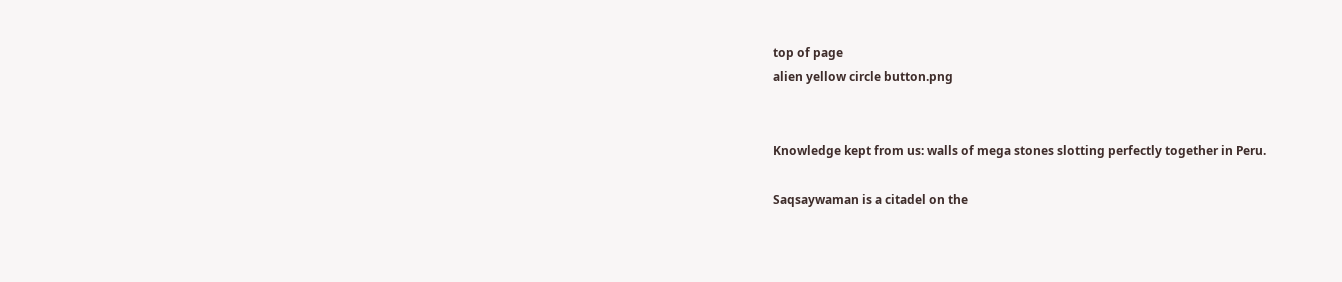top of page
alien yellow circle button.png


Knowledge kept from us: walls of mega stones slotting perfectly together in Peru.

Saqsaywaman is a citadel on the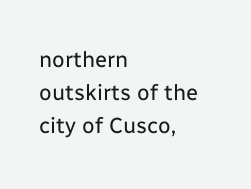northern outskirts of the city of Cusco,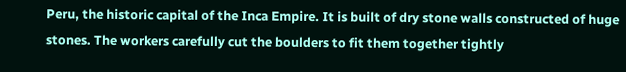Peru, the historic capital of the Inca Empire. It is built of dry stone walls constructed of huge stones. The workers carefully cut the boulders to fit them together tightly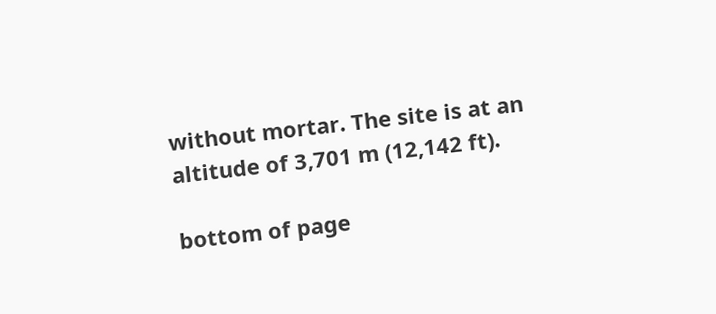without mortar. The site is at an altitude of 3,701 m (12,142 ft).

bottom of page